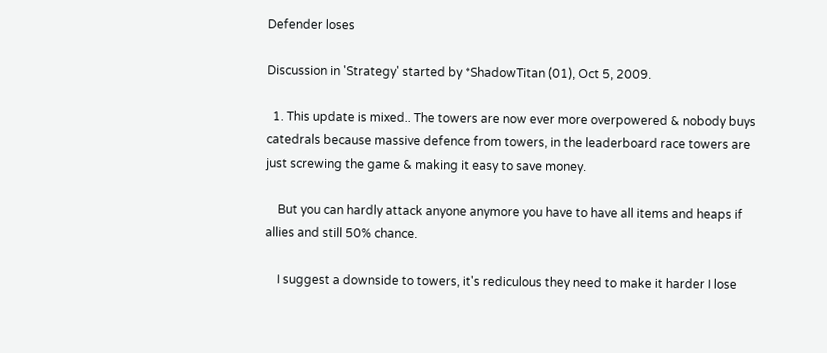Defender loses

Discussion in 'Strategy' started by *ShadowTitan (01), Oct 5, 2009.

  1. This update is mixed.. The towers are now ever more overpowered & nobody buys catedrals because massive defence from towers, in the leaderboard race towers are just screwing the game & making it easy to save money.

    But you can hardly attack anyone anymore you have to have all items and heaps if allies and still 50% chance.

    I suggest a downside to towers, it's rediculous they need to make it harder I lose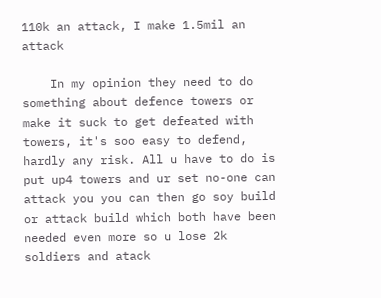110k an attack, I make 1.5mil an attack

    In my opinion they need to do something about defence towers or make it suck to get defeated with towers, it's soo easy to defend, hardly any risk. All u have to do is put up4 towers and ur set no-one can attack you you can then go soy build or attack build which both have been needed even more so u lose 2k soldiers and atack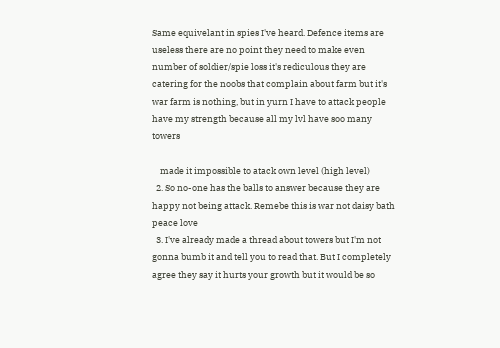Same equivelant in spies I've heard. Defence items are useless there are no point they need to make even number of soldier/spie loss it's rediculous they are catering for the noobs that complain about farm but it's war farm is nothing, but in yurn I have to attack people have my strength because all my lvl have soo many towers

    made it impossible to atack own level (high level)
  2. So no-one has the balls to answer because they are happy not being attack. Remebe this is war not daisy bath peace love
  3. I've already made a thread about towers but I'm not gonna bumb it and tell you to read that. But I completely agree they say it hurts your growth but it would be so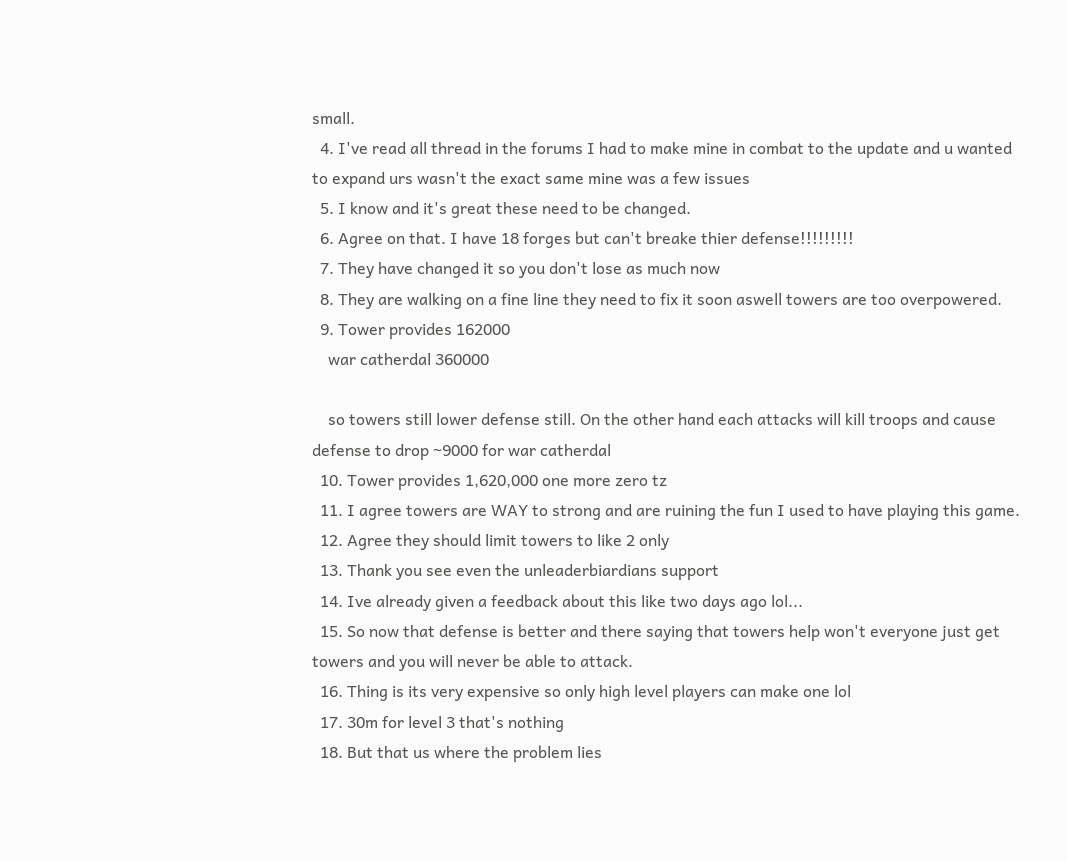small.
  4. I've read all thread in the forums I had to make mine in combat to the update and u wanted to expand urs wasn't the exact same mine was a few issues
  5. I know and it's great these need to be changed.
  6. Agree on that. I have 18 forges but can't breake thier defense!!!!!!!!!
  7. They have changed it so you don't lose as much now
  8. They are walking on a fine line they need to fix it soon aswell towers are too overpowered.
  9. Tower provides 162000
    war catherdal 360000

    so towers still lower defense still. On the other hand each attacks will kill troops and cause defense to drop ~9000 for war catherdal
  10. Tower provides 1,620,000 one more zero tz
  11. I agree towers are WAY to strong and are ruining the fun I used to have playing this game.
  12. Agree they should limit towers to like 2 only
  13. Thank you see even the unleaderbiardians support
  14. Ive already given a feedback about this like two days ago lol...
  15. So now that defense is better and there saying that towers help won't everyone just get towers and you will never be able to attack.
  16. Thing is its very expensive so only high level players can make one lol
  17. 30m for level 3 that's nothing
  18. But that us where the problem lies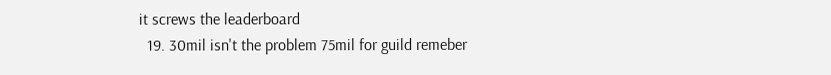it screws the leaderboard
  19. 30mil isn't the problem 75mil for guild remeber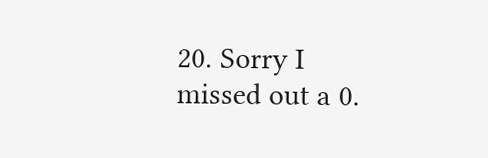20. Sorry I missed out a 0.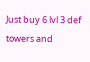Just buy 6 lvl 3 def towers and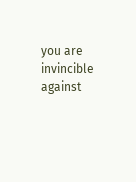you are invincible against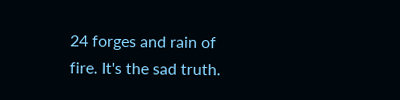24 forges and rain of fire. It's the sad truth.